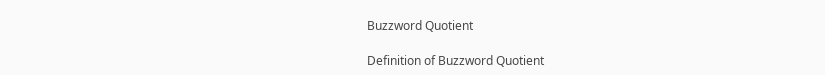Buzzword Quotient

Definition of Buzzword Quotient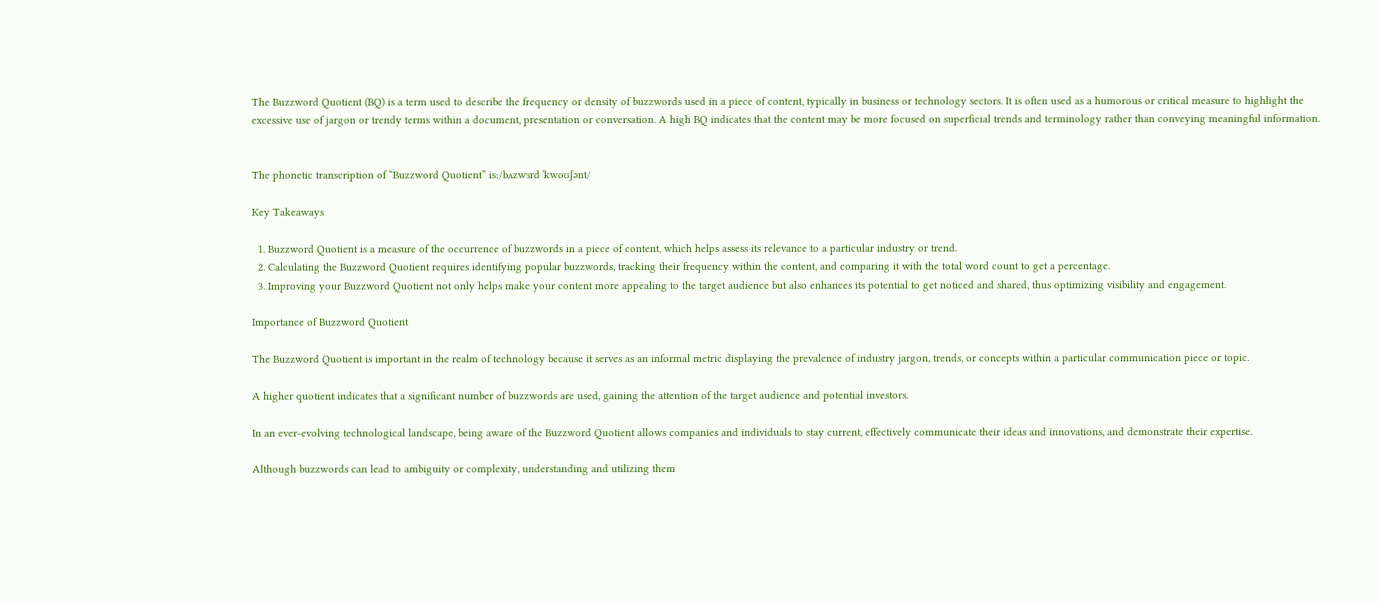The Buzzword Quotient (BQ) is a term used to describe the frequency or density of buzzwords used in a piece of content, typically in business or technology sectors. It is often used as a humorous or critical measure to highlight the excessive use of jargon or trendy terms within a document, presentation or conversation. A high BQ indicates that the content may be more focused on superficial trends and terminology rather than conveying meaningful information.


The phonetic transcription of “Buzzword Quotient” is:/bʌzwɜrd ˈkwoʊʃənt/

Key Takeaways

  1. Buzzword Quotient is a measure of the occurrence of buzzwords in a piece of content, which helps assess its relevance to a particular industry or trend.
  2. Calculating the Buzzword Quotient requires identifying popular buzzwords, tracking their frequency within the content, and comparing it with the total word count to get a percentage.
  3. Improving your Buzzword Quotient not only helps make your content more appealing to the target audience but also enhances its potential to get noticed and shared, thus optimizing visibility and engagement.

Importance of Buzzword Quotient

The Buzzword Quotient is important in the realm of technology because it serves as an informal metric displaying the prevalence of industry jargon, trends, or concepts within a particular communication piece or topic.

A higher quotient indicates that a significant number of buzzwords are used, gaining the attention of the target audience and potential investors.

In an ever-evolving technological landscape, being aware of the Buzzword Quotient allows companies and individuals to stay current, effectively communicate their ideas and innovations, and demonstrate their expertise.

Although buzzwords can lead to ambiguity or complexity, understanding and utilizing them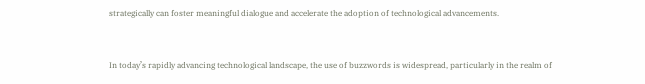strategically can foster meaningful dialogue and accelerate the adoption of technological advancements.


In today’s rapidly advancing technological landscape, the use of buzzwords is widespread, particularly in the realm of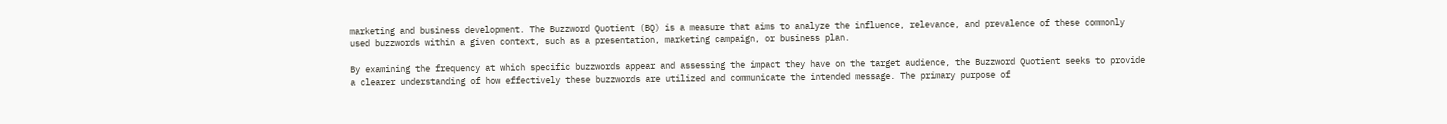marketing and business development. The Buzzword Quotient (BQ) is a measure that aims to analyze the influence, relevance, and prevalence of these commonly used buzzwords within a given context, such as a presentation, marketing campaign, or business plan.

By examining the frequency at which specific buzzwords appear and assessing the impact they have on the target audience, the Buzzword Quotient seeks to provide a clearer understanding of how effectively these buzzwords are utilized and communicate the intended message. The primary purpose of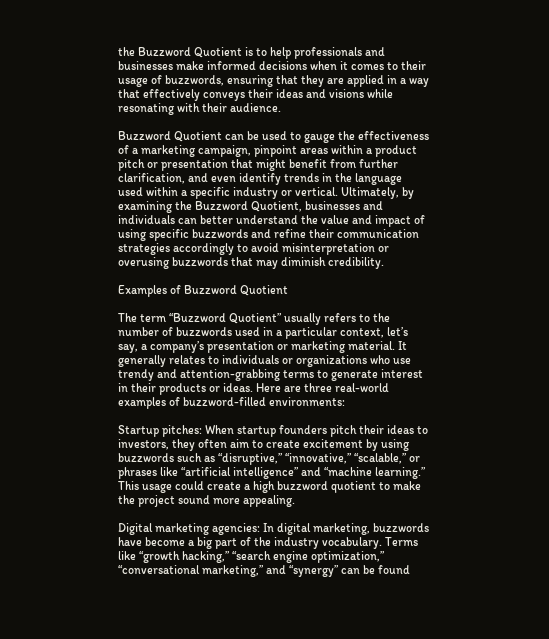the Buzzword Quotient is to help professionals and businesses make informed decisions when it comes to their usage of buzzwords, ensuring that they are applied in a way that effectively conveys their ideas and visions while resonating with their audience.

Buzzword Quotient can be used to gauge the effectiveness of a marketing campaign, pinpoint areas within a product pitch or presentation that might benefit from further clarification, and even identify trends in the language used within a specific industry or vertical. Ultimately, by examining the Buzzword Quotient, businesses and individuals can better understand the value and impact of using specific buzzwords and refine their communication strategies accordingly to avoid misinterpretation or overusing buzzwords that may diminish credibility.

Examples of Buzzword Quotient

The term “Buzzword Quotient” usually refers to the number of buzzwords used in a particular context, let’s say, a company’s presentation or marketing material. It generally relates to individuals or organizations who use trendy and attention-grabbing terms to generate interest in their products or ideas. Here are three real-world examples of buzzword-filled environments:

Startup pitches: When startup founders pitch their ideas to investors, they often aim to create excitement by using buzzwords such as “disruptive,” “innovative,” “scalable,” or phrases like “artificial intelligence” and “machine learning.” This usage could create a high buzzword quotient to make the project sound more appealing.

Digital marketing agencies: In digital marketing, buzzwords have become a big part of the industry vocabulary. Terms like “growth hacking,” “search engine optimization,” “conversational marketing,” and “synergy” can be found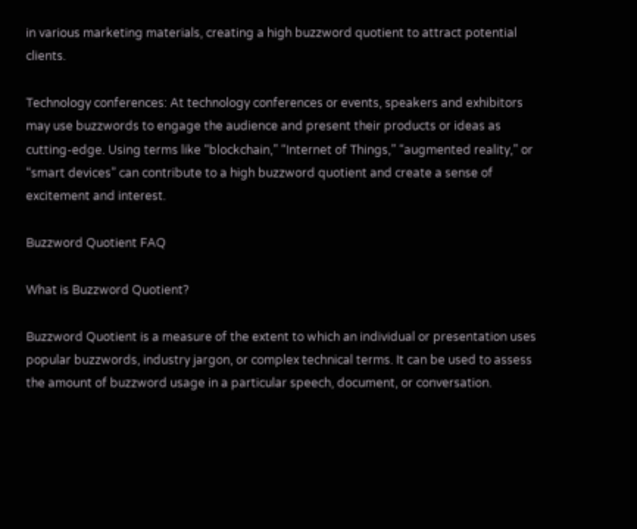in various marketing materials, creating a high buzzword quotient to attract potential clients.

Technology conferences: At technology conferences or events, speakers and exhibitors may use buzzwords to engage the audience and present their products or ideas as cutting-edge. Using terms like “blockchain,” “Internet of Things,” “augmented reality,” or “smart devices” can contribute to a high buzzword quotient and create a sense of excitement and interest.

Buzzword Quotient FAQ

What is Buzzword Quotient?

Buzzword Quotient is a measure of the extent to which an individual or presentation uses popular buzzwords, industry jargon, or complex technical terms. It can be used to assess the amount of buzzword usage in a particular speech, document, or conversation.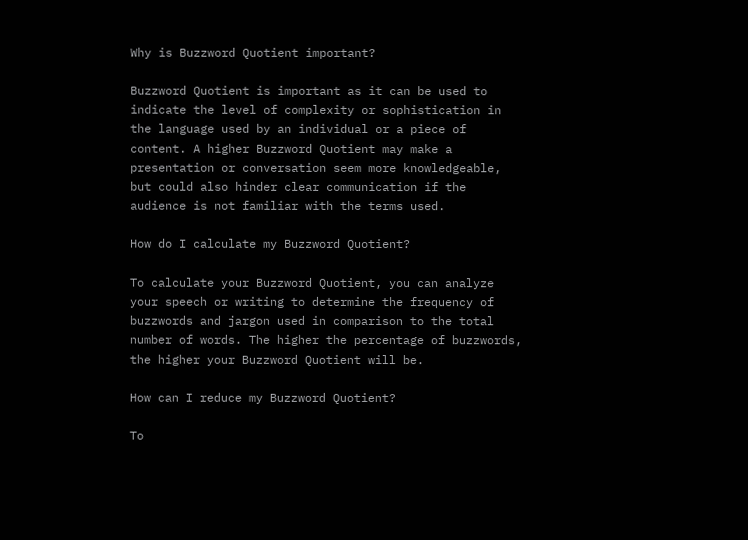Why is Buzzword Quotient important?

Buzzword Quotient is important as it can be used to indicate the level of complexity or sophistication in the language used by an individual or a piece of content. A higher Buzzword Quotient may make a presentation or conversation seem more knowledgeable, but could also hinder clear communication if the audience is not familiar with the terms used.

How do I calculate my Buzzword Quotient?

To calculate your Buzzword Quotient, you can analyze your speech or writing to determine the frequency of buzzwords and jargon used in comparison to the total number of words. The higher the percentage of buzzwords, the higher your Buzzword Quotient will be.

How can I reduce my Buzzword Quotient?

To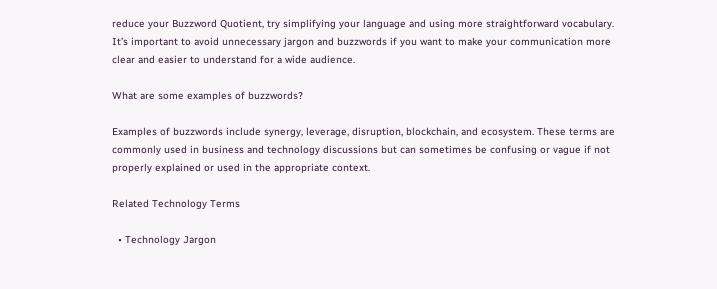reduce your Buzzword Quotient, try simplifying your language and using more straightforward vocabulary. It’s important to avoid unnecessary jargon and buzzwords if you want to make your communication more clear and easier to understand for a wide audience.

What are some examples of buzzwords?

Examples of buzzwords include synergy, leverage, disruption, blockchain, and ecosystem. These terms are commonly used in business and technology discussions but can sometimes be confusing or vague if not properly explained or used in the appropriate context.

Related Technology Terms

  • Technology Jargon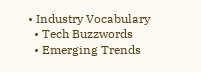• Industry Vocabulary
  • Tech Buzzwords
  • Emerging Trends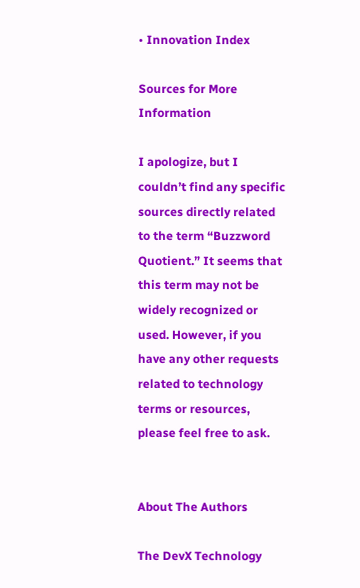• Innovation Index

Sources for More Information

I apologize, but I couldn’t find any specific sources directly related to the term “Buzzword Quotient.” It seems that this term may not be widely recognized or used. However, if you have any other requests related to technology terms or resources, please feel free to ask.


About The Authors

The DevX Technology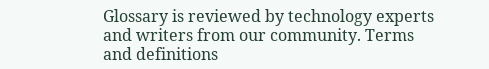Glossary is reviewed by technology experts and writers from our community. Terms and definitions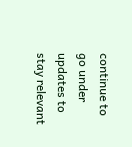continue to go under updates to stay relevant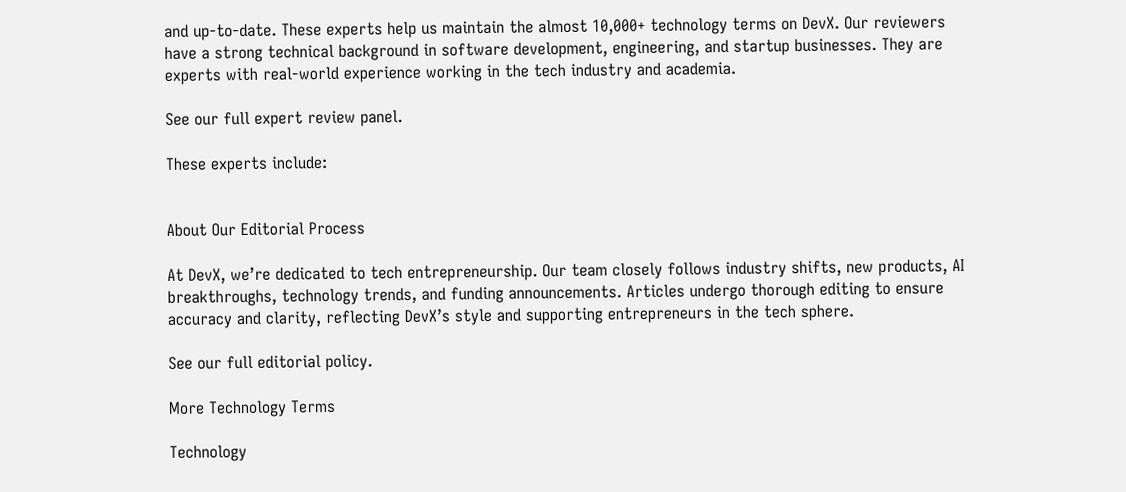and up-to-date. These experts help us maintain the almost 10,000+ technology terms on DevX. Our reviewers have a strong technical background in software development, engineering, and startup businesses. They are experts with real-world experience working in the tech industry and academia.

See our full expert review panel.

These experts include:


About Our Editorial Process

At DevX, we’re dedicated to tech entrepreneurship. Our team closely follows industry shifts, new products, AI breakthroughs, technology trends, and funding announcements. Articles undergo thorough editing to ensure accuracy and clarity, reflecting DevX’s style and supporting entrepreneurs in the tech sphere.

See our full editorial policy.

More Technology Terms

Technology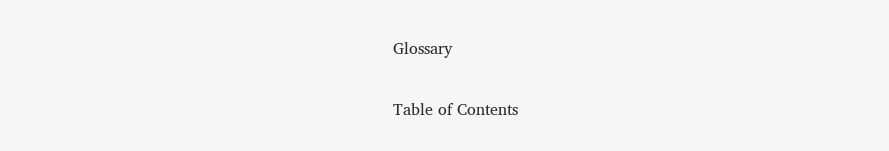Glossary

Table of Contents